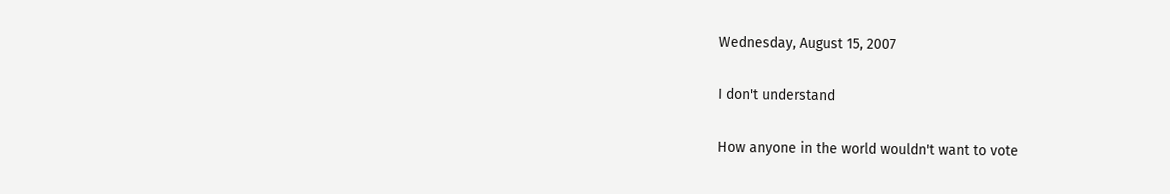Wednesday, August 15, 2007

I don't understand

How anyone in the world wouldn't want to vote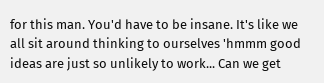for this man. You'd have to be insane. It's like we all sit around thinking to ourselves 'hmmm good ideas are just so unlikely to work... Can we get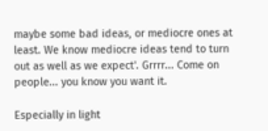maybe some bad ideas, or mediocre ones at least. We know mediocre ideas tend to turn out as well as we expect'. Grrrr... Come on people... you know you want it.

Especially in light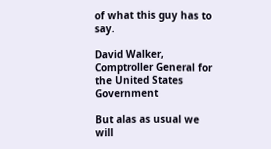of what this guy has to say.

David Walker, Comptroller General for the United States Government

But alas as usual we will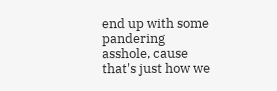end up with some pandering asshole, cause that's just how we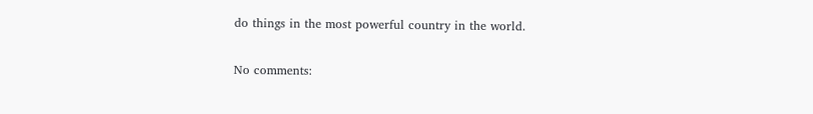do things in the most powerful country in the world.

No comments: